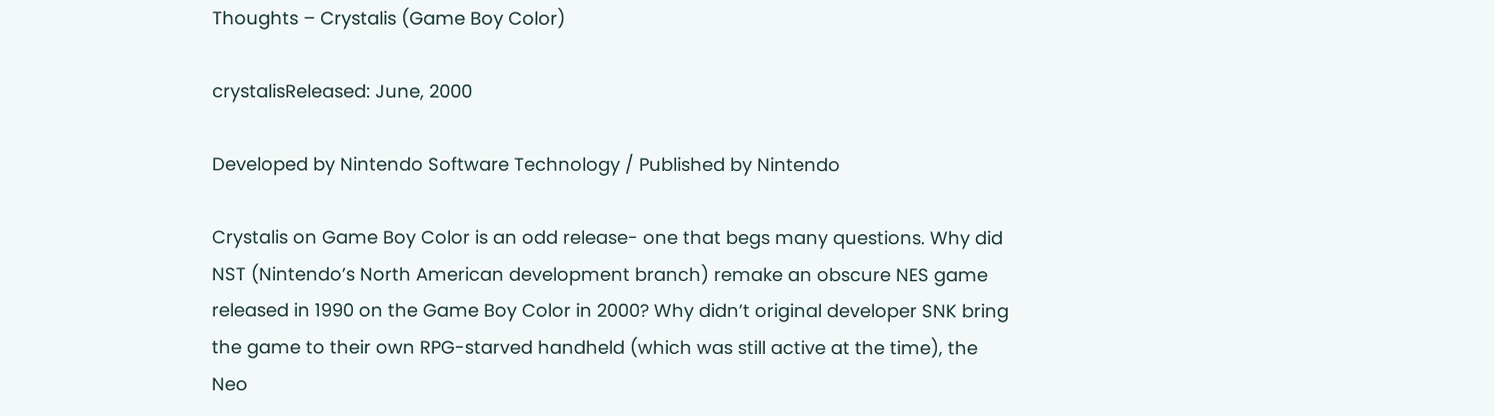Thoughts – Crystalis (Game Boy Color)

crystalisReleased: June, 2000

Developed by Nintendo Software Technology / Published by Nintendo

Crystalis on Game Boy Color is an odd release- one that begs many questions. Why did NST (Nintendo’s North American development branch) remake an obscure NES game released in 1990 on the Game Boy Color in 2000? Why didn’t original developer SNK bring the game to their own RPG-starved handheld (which was still active at the time), the Neo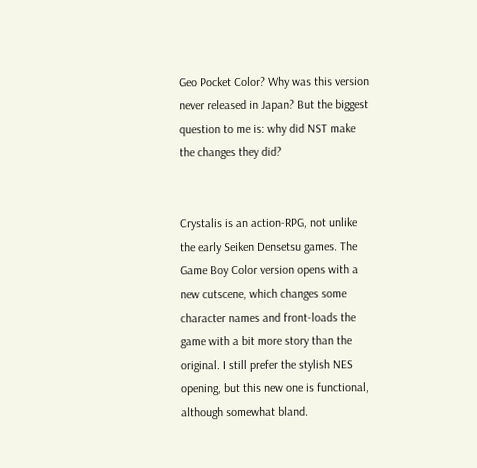Geo Pocket Color? Why was this version never released in Japan? But the biggest question to me is: why did NST make the changes they did?


Crystalis is an action-RPG, not unlike the early Seiken Densetsu games. The Game Boy Color version opens with a new cutscene, which changes some character names and front-loads the game with a bit more story than the original. I still prefer the stylish NES opening, but this new one is functional, although somewhat bland.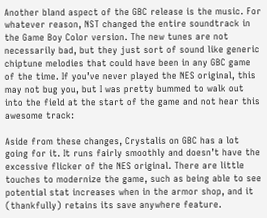Another bland aspect of the GBC release is the music. For whatever reason, NST changed the entire soundtrack in the Game Boy Color version. The new tunes are not necessarily bad, but they just sort of sound like generic chiptune melodies that could have been in any GBC game of the time. If you’ve never played the NES original, this may not bug you, but I was pretty bummed to walk out into the field at the start of the game and not hear this awesome track:

Aside from these changes, Crystalis on GBC has a lot going for it. It runs fairly smoothly and doesn’t have the excessive flicker of the NES original. There are little touches to modernize the game, such as being able to see potential stat increases when in the armor shop, and it (thankfully) retains its save anywhere feature.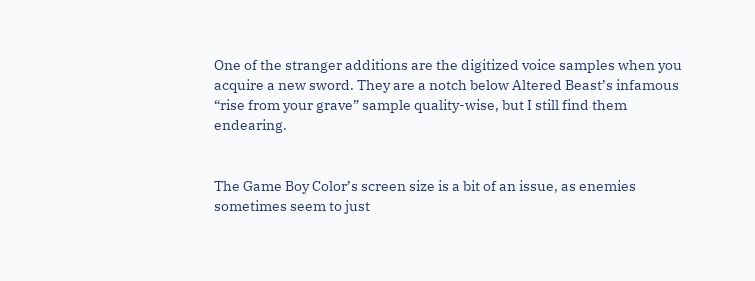One of the stranger additions are the digitized voice samples when you acquire a new sword. They are a notch below Altered Beast’s infamous “rise from your grave” sample quality-wise, but I still find them endearing.


The Game Boy Color’s screen size is a bit of an issue, as enemies sometimes seem to just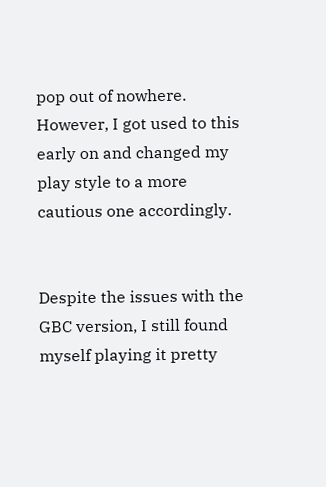pop out of nowhere. However, I got used to this early on and changed my play style to a more cautious one accordingly.


Despite the issues with the GBC version, I still found myself playing it pretty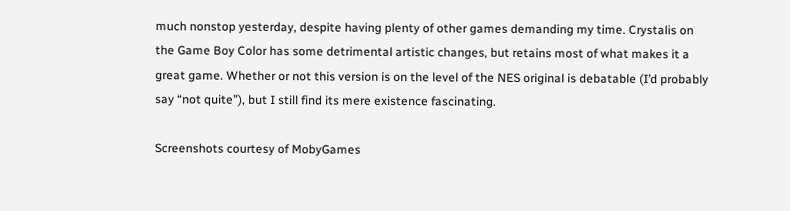much nonstop yesterday, despite having plenty of other games demanding my time. Crystalis on the Game Boy Color has some detrimental artistic changes, but retains most of what makes it a great game. Whether or not this version is on the level of the NES original is debatable (I’d probably say “not quite”), but I still find its mere existence fascinating.

Screenshots courtesy of MobyGames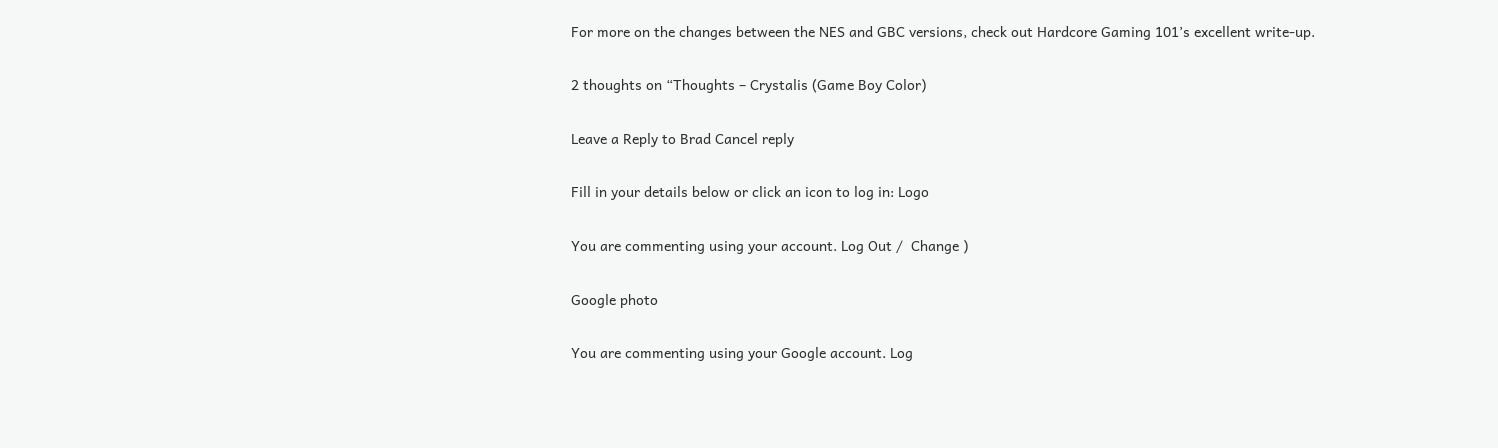For more on the changes between the NES and GBC versions, check out Hardcore Gaming 101’s excellent write-up.

2 thoughts on “Thoughts – Crystalis (Game Boy Color)

Leave a Reply to Brad Cancel reply

Fill in your details below or click an icon to log in: Logo

You are commenting using your account. Log Out /  Change )

Google photo

You are commenting using your Google account. Log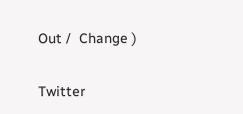Out /  Change )

Twitter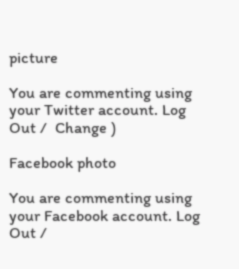picture

You are commenting using your Twitter account. Log Out /  Change )

Facebook photo

You are commenting using your Facebook account. Log Out /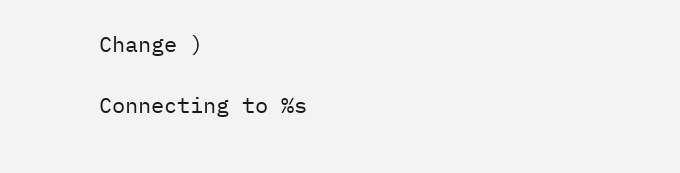Change )

Connecting to %s